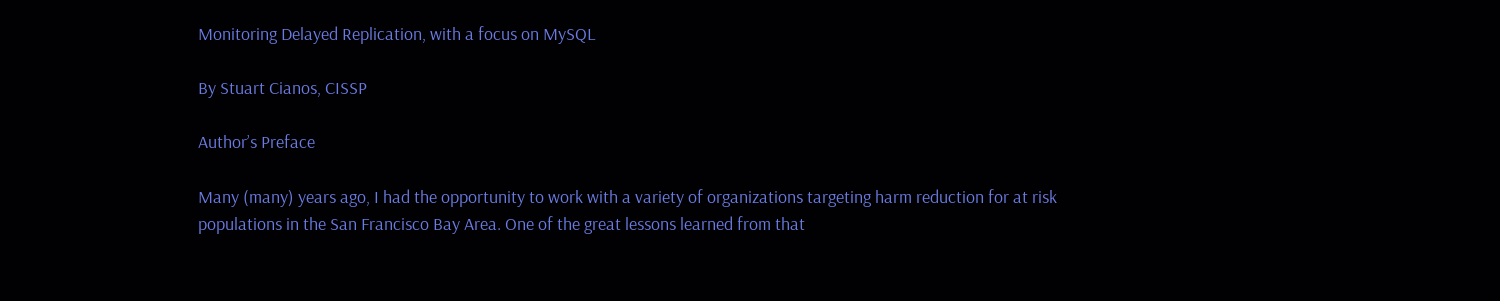Monitoring Delayed Replication, with a focus on MySQL

By Stuart Cianos, CISSP

Author’s Preface

Many (many) years ago, I had the opportunity to work with a variety of organizations targeting harm reduction for at risk populations in the San Francisco Bay Area. One of the great lessons learned from that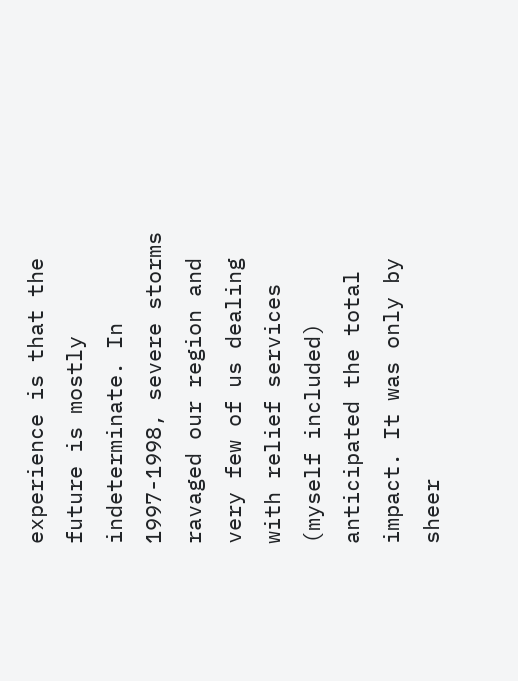experience is that the future is mostly indeterminate. In 1997-1998, severe storms ravaged our region and very few of us dealing with relief services (myself included) anticipated the total impact. It was only by sheer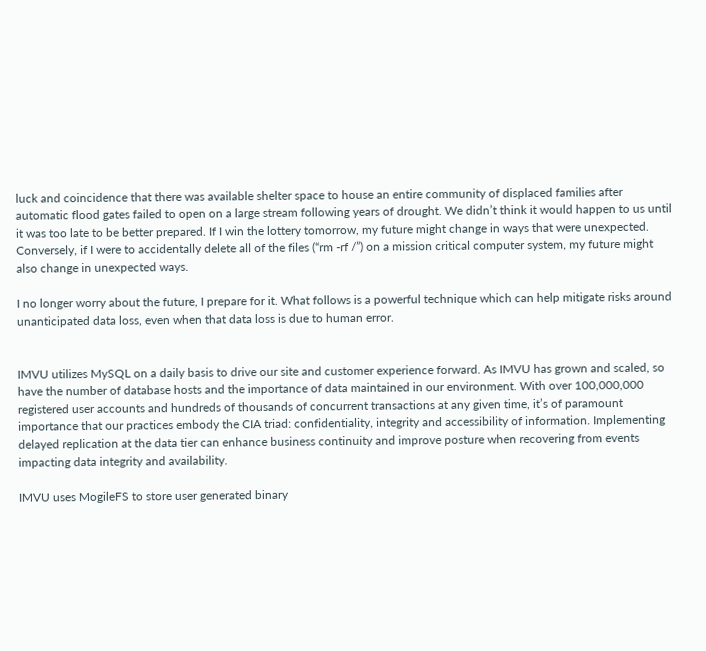luck and coincidence that there was available shelter space to house an entire community of displaced families after automatic flood gates failed to open on a large stream following years of drought. We didn’t think it would happen to us until it was too late to be better prepared. If I win the lottery tomorrow, my future might change in ways that were unexpected. Conversely, if I were to accidentally delete all of the files (“rm -rf /”) on a mission critical computer system, my future might also change in unexpected ways.

I no longer worry about the future, I prepare for it. What follows is a powerful technique which can help mitigate risks around unanticipated data loss, even when that data loss is due to human error.


IMVU utilizes MySQL on a daily basis to drive our site and customer experience forward. As IMVU has grown and scaled, so have the number of database hosts and the importance of data maintained in our environment. With over 100,000,000 registered user accounts and hundreds of thousands of concurrent transactions at any given time, it’s of paramount importance that our practices embody the CIA triad: confidentiality, integrity and accessibility of information. Implementing delayed replication at the data tier can enhance business continuity and improve posture when recovering from events impacting data integrity and availability.

IMVU uses MogileFS to store user generated binary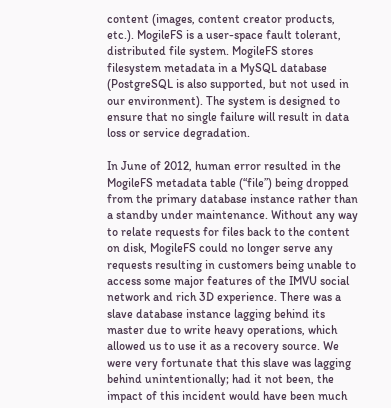content (images, content creator products, etc.). MogileFS is a user-space fault tolerant, distributed file system. MogileFS stores filesystem metadata in a MySQL database (PostgreSQL is also supported, but not used in our environment). The system is designed to ensure that no single failure will result in data loss or service degradation.

In June of 2012, human error resulted in the MogileFS metadata table (“file”) being dropped from the primary database instance rather than a standby under maintenance. Without any way to relate requests for files back to the content on disk, MogileFS could no longer serve any requests resulting in customers being unable to access some major features of the IMVU social network and rich 3D experience. There was a slave database instance lagging behind its master due to write heavy operations, which allowed us to use it as a recovery source. We were very fortunate that this slave was lagging behind unintentionally; had it not been, the impact of this incident would have been much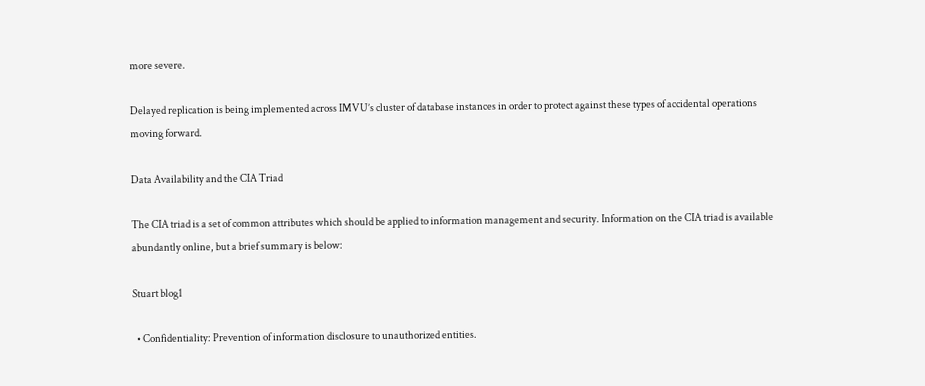more severe.

Delayed replication is being implemented across IMVU’s cluster of database instances in order to protect against these types of accidental operations moving forward.

Data Availability and the CIA Triad

The CIA triad is a set of common attributes which should be applied to information management and security. Information on the CIA triad is available abundantly online, but a brief summary is below:

Stuart blog1

  • Confidentiality: Prevention of information disclosure to unauthorized entities.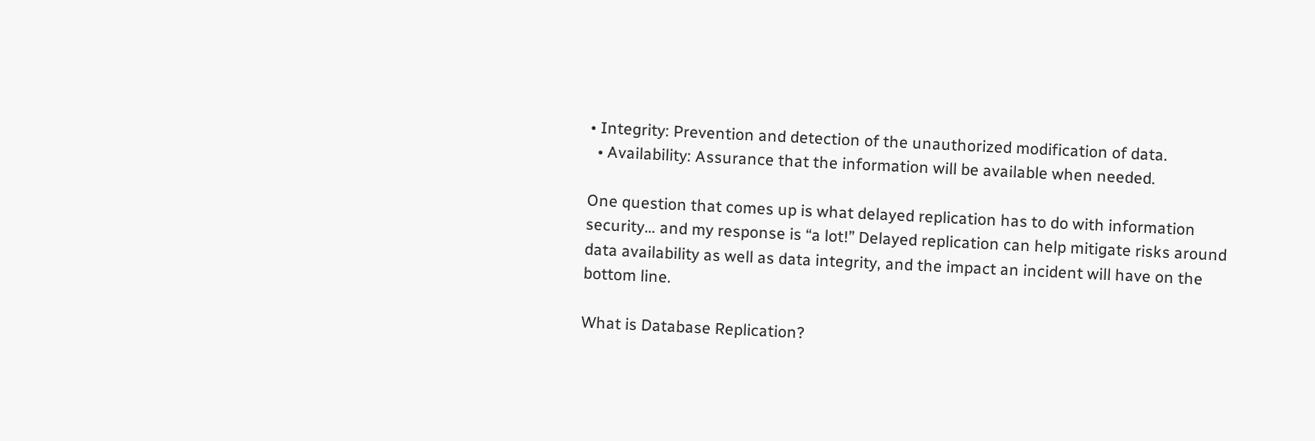• Integrity: Prevention and detection of the unauthorized modification of data.
  • Availability: Assurance that the information will be available when needed.

One question that comes up is what delayed replication has to do with information security… and my response is “a lot!” Delayed replication can help mitigate risks around data availability as well as data integrity, and the impact an incident will have on the bottom line.

What is Database Replication?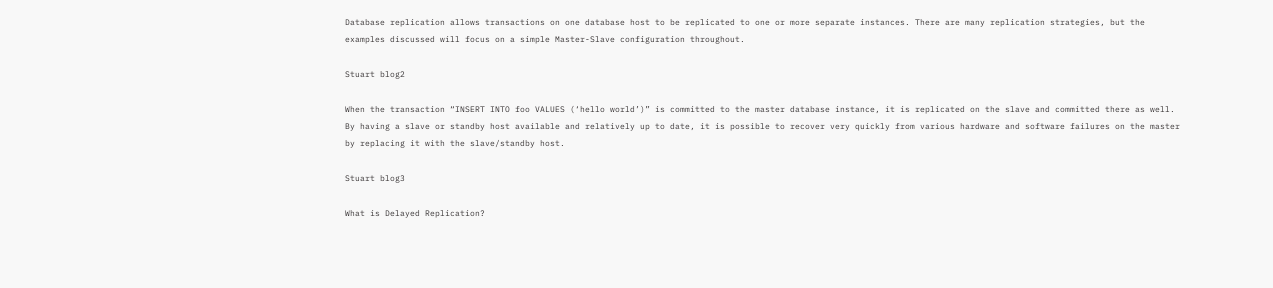Database replication allows transactions on one database host to be replicated to one or more separate instances. There are many replication strategies, but the examples discussed will focus on a simple Master-Slave configuration throughout.

Stuart blog2

When the transaction “INSERT INTO foo VALUES (‘hello world’)” is committed to the master database instance, it is replicated on the slave and committed there as well. By having a slave or standby host available and relatively up to date, it is possible to recover very quickly from various hardware and software failures on the master by replacing it with the slave/standby host.

Stuart blog3

What is Delayed Replication?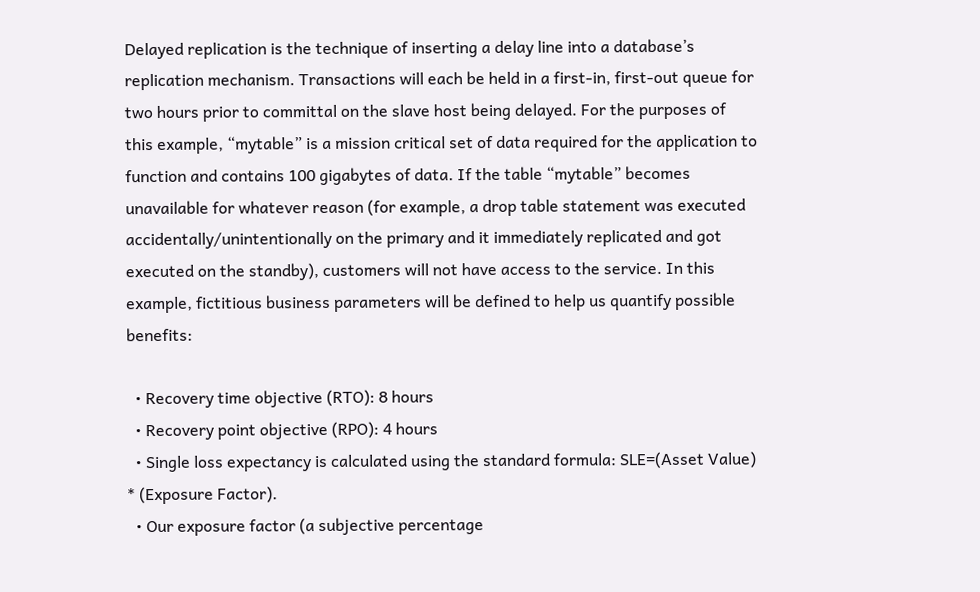Delayed replication is the technique of inserting a delay line into a database’s replication mechanism. Transactions will each be held in a first-in, first-out queue for two hours prior to committal on the slave host being delayed. For the purposes of this example, “mytable” is a mission critical set of data required for the application to function and contains 100 gigabytes of data. If the table “mytable” becomes unavailable for whatever reason (for example, a drop table statement was executed accidentally/unintentionally on the primary and it immediately replicated and got executed on the standby), customers will not have access to the service. In this example, fictitious business parameters will be defined to help us quantify possible benefits:

  • Recovery time objective (RTO): 8 hours
  • Recovery point objective (RPO): 4 hours
  • Single loss expectancy is calculated using the standard formula: SLE=(Asset Value) * (Exposure Factor).
  • Our exposure factor (a subjective percentage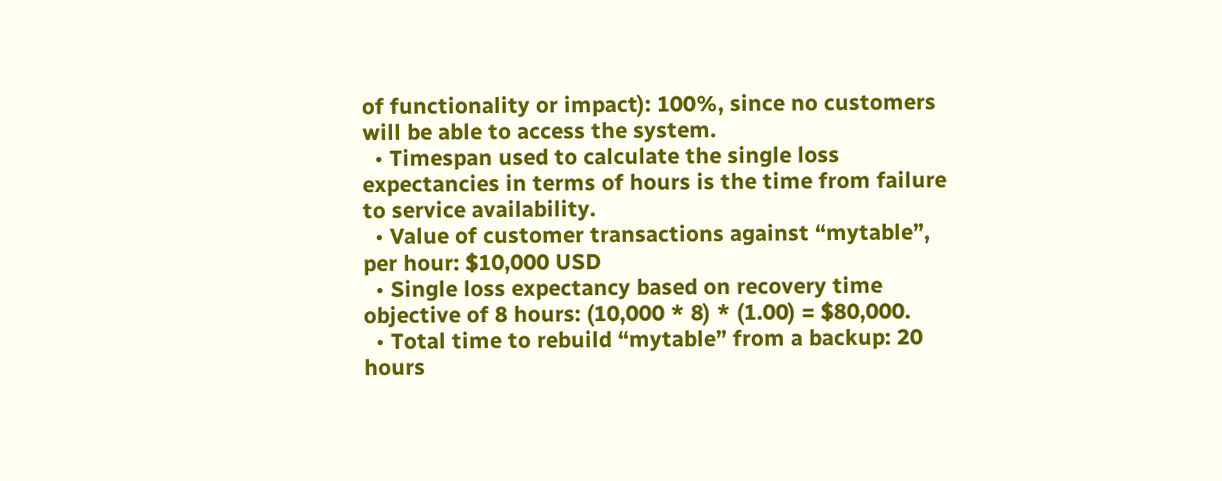of functionality or impact): 100%, since no customers will be able to access the system.
  • Timespan used to calculate the single loss expectancies in terms of hours is the time from failure to service availability.
  • Value of customer transactions against “mytable”, per hour: $10,000 USD
  • Single loss expectancy based on recovery time objective of 8 hours: (10,000 * 8) * (1.00) = $80,000.
  • Total time to rebuild “mytable” from a backup: 20 hours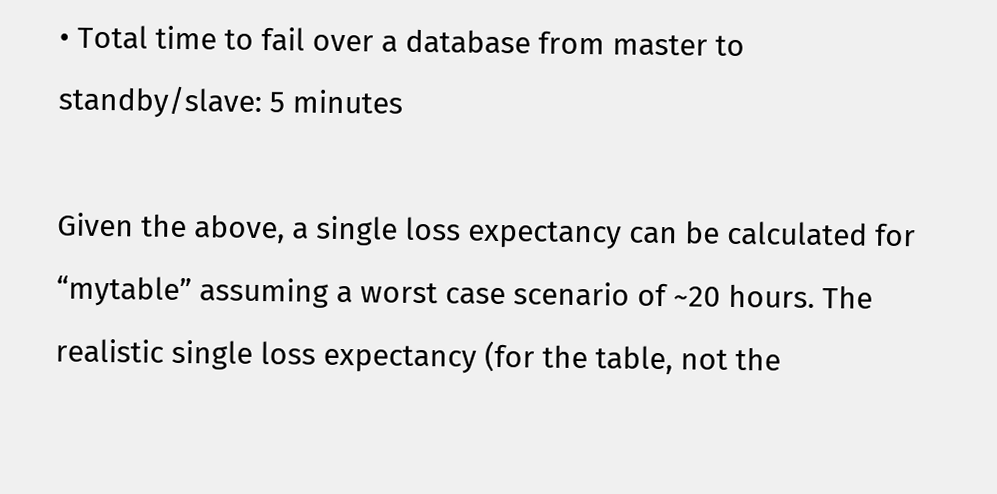• Total time to fail over a database from master to standby/slave: 5 minutes

Given the above, a single loss expectancy can be calculated for “mytable” assuming a worst case scenario of ~20 hours. The realistic single loss expectancy (for the table, not the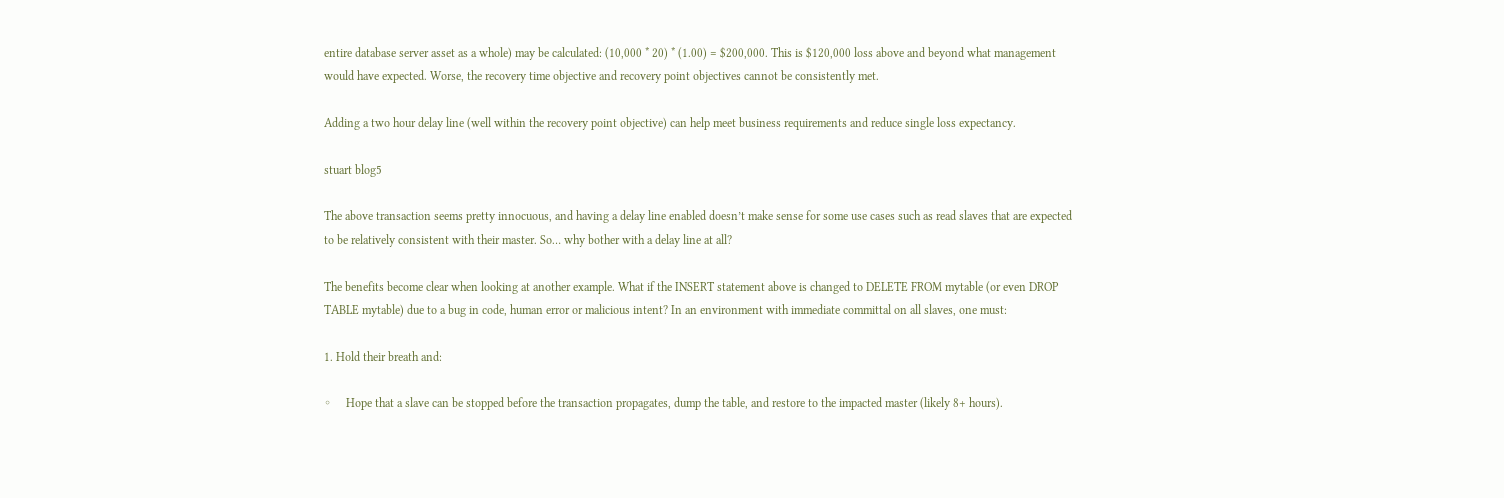entire database server asset as a whole) may be calculated: (10,000 * 20) * (1.00) = $200,000. This is $120,000 loss above and beyond what management would have expected. Worse, the recovery time objective and recovery point objectives cannot be consistently met.

Adding a two hour delay line (well within the recovery point objective) can help meet business requirements and reduce single loss expectancy.

stuart blog5

The above transaction seems pretty innocuous, and having a delay line enabled doesn’t make sense for some use cases such as read slaves that are expected to be relatively consistent with their master. So… why bother with a delay line at all?

The benefits become clear when looking at another example. What if the INSERT statement above is changed to DELETE FROM mytable (or even DROP TABLE mytable) due to a bug in code, human error or malicious intent? In an environment with immediate committal on all slaves, one must:

1. Hold their breath and:

◦     Hope that a slave can be stopped before the transaction propagates, dump the table, and restore to the impacted master (likely 8+ hours).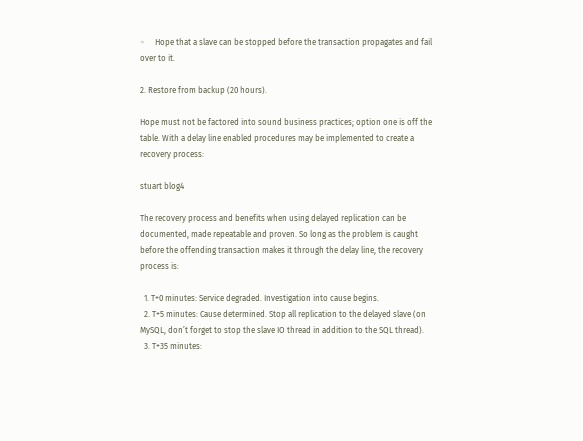◦     Hope that a slave can be stopped before the transaction propagates and fail over to it.

2. Restore from backup (20 hours).

Hope must not be factored into sound business practices; option one is off the table. With a delay line enabled procedures may be implemented to create a recovery process:

stuart blog4

The recovery process and benefits when using delayed replication can be documented, made repeatable and proven. So long as the problem is caught before the offending transaction makes it through the delay line, the recovery process is:

  1. T+0 minutes: Service degraded. Investigation into cause begins.
  2. T+5 minutes: Cause determined. Stop all replication to the delayed slave (on MySQL, don’t forget to stop the slave IO thread in addition to the SQL thread).
  3. T+35 minutes: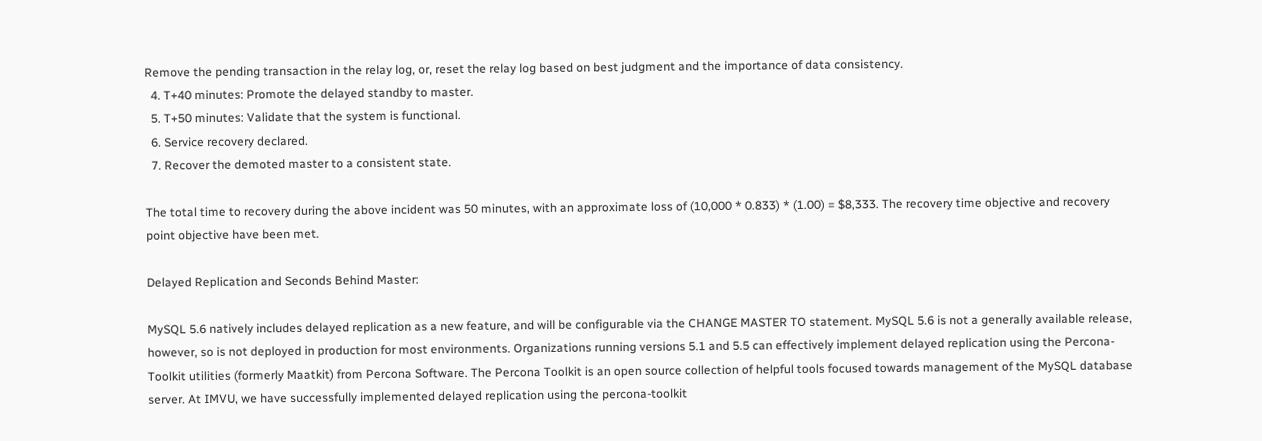Remove the pending transaction in the relay log, or, reset the relay log based on best judgment and the importance of data consistency.
  4. T+40 minutes: Promote the delayed standby to master.
  5. T+50 minutes: Validate that the system is functional.
  6. Service recovery declared.
  7. Recover the demoted master to a consistent state.

The total time to recovery during the above incident was 50 minutes, with an approximate loss of (10,000 * 0.833) * (1.00) = $8,333. The recovery time objective and recovery point objective have been met.

Delayed Replication and Seconds Behind Master:

MySQL 5.6 natively includes delayed replication as a new feature, and will be configurable via the CHANGE MASTER TO statement. MySQL 5.6 is not a generally available release, however, so is not deployed in production for most environments. Organizations running versions 5.1 and 5.5 can effectively implement delayed replication using the Percona-Toolkit utilities (formerly Maatkit) from Percona Software. The Percona Toolkit is an open source collection of helpful tools focused towards management of the MySQL database server. At IMVU, we have successfully implemented delayed replication using the percona-toolkit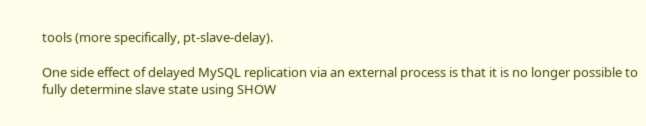tools (more specifically, pt-slave-delay).

One side effect of delayed MySQL replication via an external process is that it is no longer possible to fully determine slave state using SHOW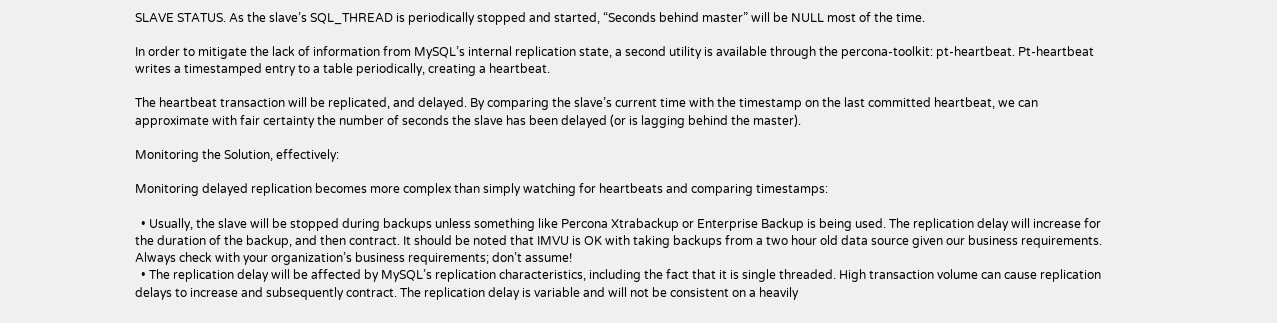SLAVE STATUS. As the slave’s SQL_THREAD is periodically stopped and started, “Seconds behind master” will be NULL most of the time.

In order to mitigate the lack of information from MySQL’s internal replication state, a second utility is available through the percona-toolkit: pt-heartbeat. Pt-heartbeat writes a timestamped entry to a table periodically, creating a heartbeat.

The heartbeat transaction will be replicated, and delayed. By comparing the slave’s current time with the timestamp on the last committed heartbeat, we can approximate with fair certainty the number of seconds the slave has been delayed (or is lagging behind the master).

Monitoring the Solution, effectively:

Monitoring delayed replication becomes more complex than simply watching for heartbeats and comparing timestamps:

  • Usually, the slave will be stopped during backups unless something like Percona Xtrabackup or Enterprise Backup is being used. The replication delay will increase for the duration of the backup, and then contract. It should be noted that IMVU is OK with taking backups from a two hour old data source given our business requirements. Always check with your organization’s business requirements; don’t assume!
  • The replication delay will be affected by MySQL’s replication characteristics, including the fact that it is single threaded. High transaction volume can cause replication delays to increase and subsequently contract. The replication delay is variable and will not be consistent on a heavily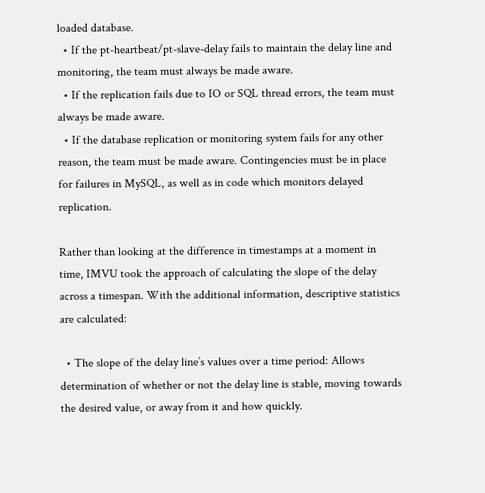loaded database.
  • If the pt-heartbeat/pt-slave-delay fails to maintain the delay line and monitoring, the team must always be made aware.
  • If the replication fails due to IO or SQL thread errors, the team must always be made aware.
  • If the database replication or monitoring system fails for any other reason, the team must be made aware. Contingencies must be in place for failures in MySQL, as well as in code which monitors delayed replication.

Rather than looking at the difference in timestamps at a moment in time, IMVU took the approach of calculating the slope of the delay across a timespan. With the additional information, descriptive statistics are calculated:

  • The slope of the delay line’s values over a time period: Allows determination of whether or not the delay line is stable, moving towards the desired value, or away from it and how quickly.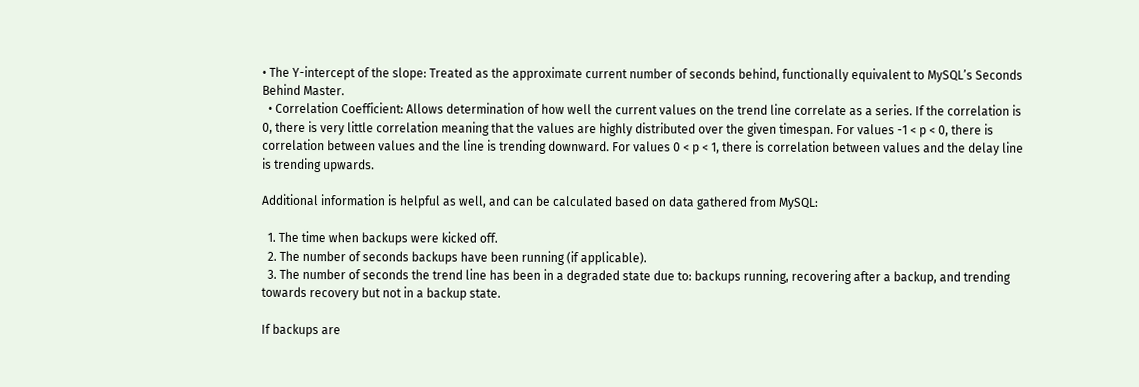• The Y-intercept of the slope: Treated as the approximate current number of seconds behind, functionally equivalent to MySQL’s Seconds Behind Master.
  • Correlation Coefficient: Allows determination of how well the current values on the trend line correlate as a series. If the correlation is 0, there is very little correlation meaning that the values are highly distributed over the given timespan. For values -1 < p < 0, there is correlation between values and the line is trending downward. For values 0 < p < 1, there is correlation between values and the delay line is trending upwards.

Additional information is helpful as well, and can be calculated based on data gathered from MySQL:

  1. The time when backups were kicked off.
  2. The number of seconds backups have been running (if applicable).
  3. The number of seconds the trend line has been in a degraded state due to: backups running, recovering after a backup, and trending towards recovery but not in a backup state.

If backups are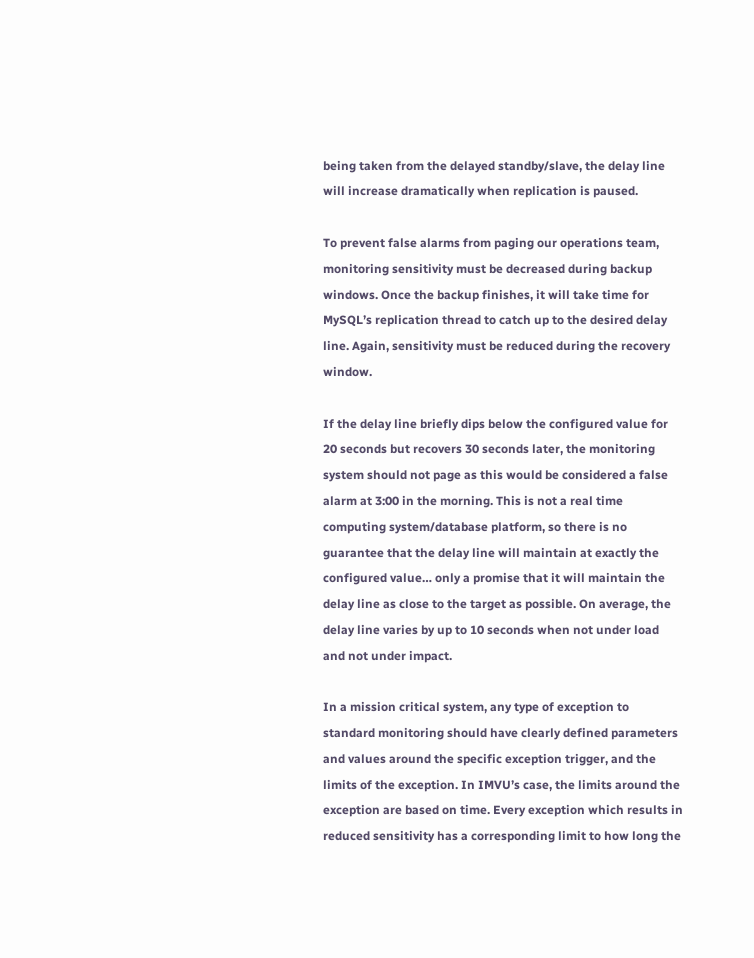being taken from the delayed standby/slave, the delay line will increase dramatically when replication is paused.

To prevent false alarms from paging our operations team, monitoring sensitivity must be decreased during backup windows. Once the backup finishes, it will take time for MySQL’s replication thread to catch up to the desired delay line. Again, sensitivity must be reduced during the recovery window.

If the delay line briefly dips below the configured value for 20 seconds but recovers 30 seconds later, the monitoring system should not page as this would be considered a false alarm at 3:00 in the morning. This is not a real time computing system/database platform, so there is no guarantee that the delay line will maintain at exactly the configured value… only a promise that it will maintain the delay line as close to the target as possible. On average, the delay line varies by up to 10 seconds when not under load and not under impact.

In a mission critical system, any type of exception to standard monitoring should have clearly defined parameters and values around the specific exception trigger, and the limits of the exception. In IMVU’s case, the limits around the exception are based on time. Every exception which results in reduced sensitivity has a corresponding limit to how long the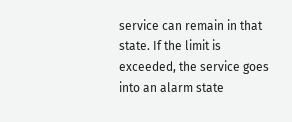service can remain in that state. If the limit is exceeded, the service goes into an alarm state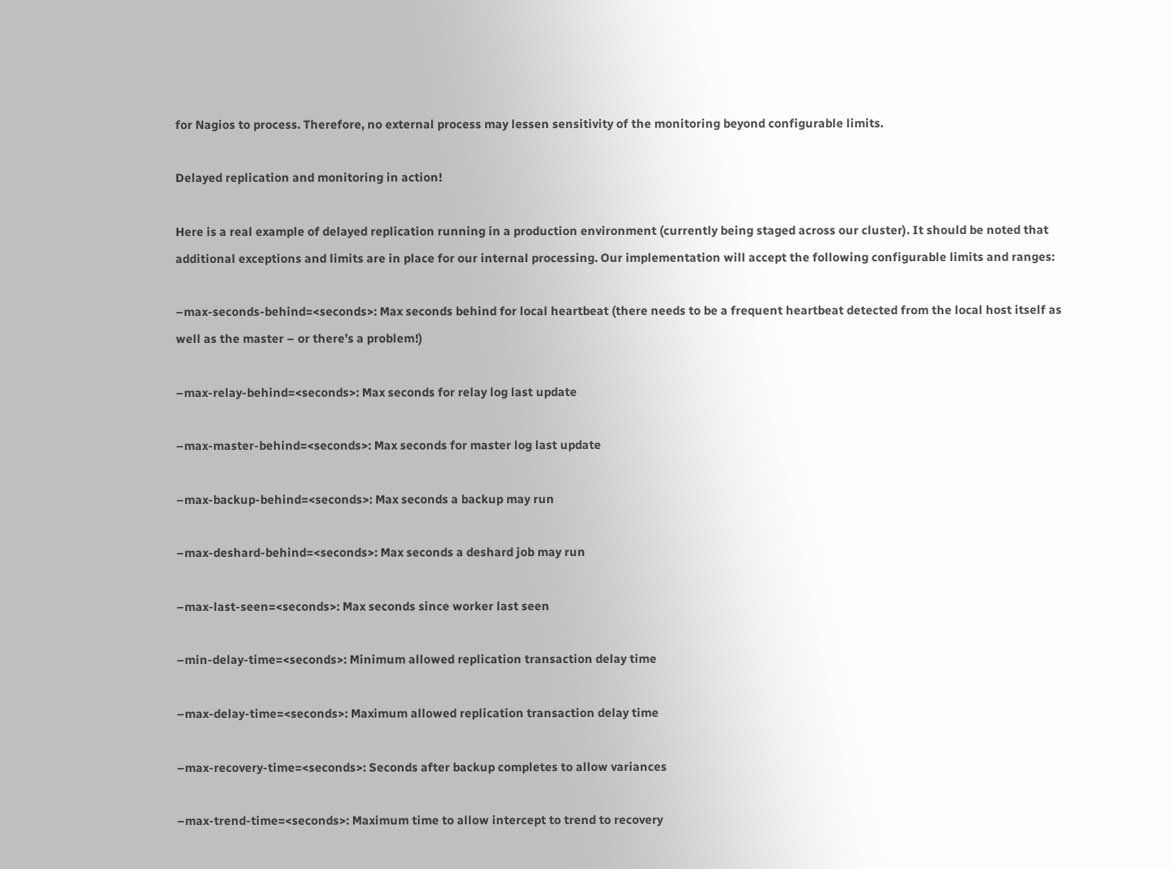for Nagios to process. Therefore, no external process may lessen sensitivity of the monitoring beyond configurable limits.

Delayed replication and monitoring in action!

Here is a real example of delayed replication running in a production environment (currently being staged across our cluster). It should be noted that additional exceptions and limits are in place for our internal processing. Our implementation will accept the following configurable limits and ranges:

–max-seconds-behind=<seconds>: Max seconds behind for local heartbeat (there needs to be a frequent heartbeat detected from the local host itself as well as the master – or there’s a problem!)

–max-relay-behind=<seconds>: Max seconds for relay log last update

–max-master-behind=<seconds>: Max seconds for master log last update

–max-backup-behind=<seconds>: Max seconds a backup may run

–max-deshard-behind=<seconds>: Max seconds a deshard job may run

–max-last-seen=<seconds>: Max seconds since worker last seen

–min-delay-time=<seconds>: Minimum allowed replication transaction delay time

–max-delay-time=<seconds>: Maximum allowed replication transaction delay time

–max-recovery-time=<seconds>: Seconds after backup completes to allow variances

–max-trend-time=<seconds>: Maximum time to allow intercept to trend to recovery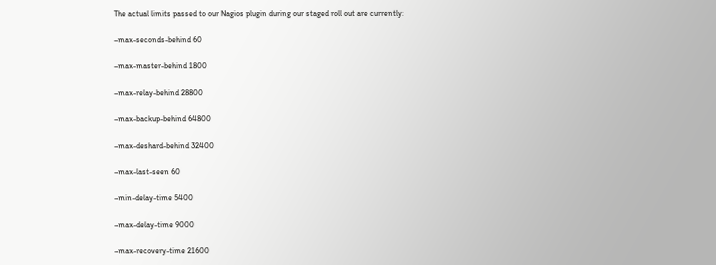The actual limits passed to our Nagios plugin during our staged roll out are currently:

–max-seconds-behind 60

–max-master-behind 1800

–max-relay-behind 28800

–max-backup-behind 64800

–max-deshard-behind 32400

–max-last-seen 60

–min-delay-time 5400

–max-delay-time 9000

–max-recovery-time 21600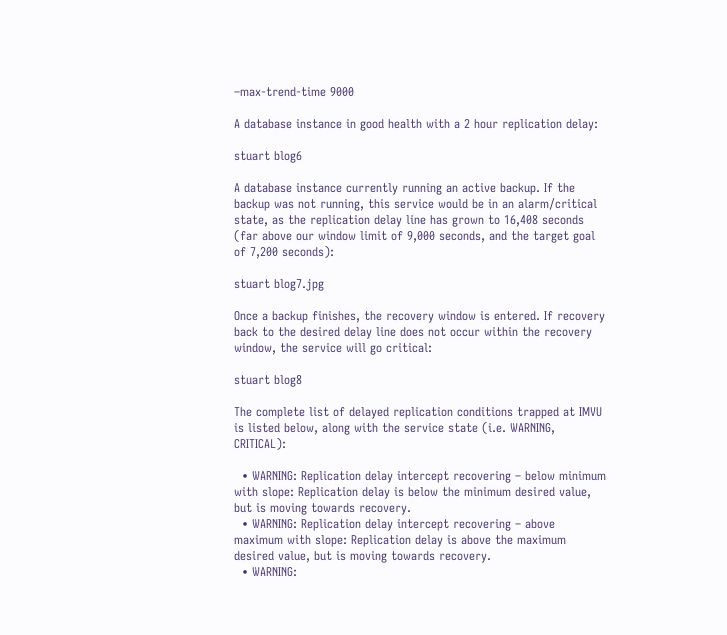–max-trend-time 9000

A database instance in good health with a 2 hour replication delay:

stuart blog6

A database instance currently running an active backup. If the backup was not running, this service would be in an alarm/critical state, as the replication delay line has grown to 16,408 seconds (far above our window limit of 9,000 seconds, and the target goal of 7,200 seconds):

stuart blog7.jpg

Once a backup finishes, the recovery window is entered. If recovery back to the desired delay line does not occur within the recovery window, the service will go critical:

stuart blog8

The complete list of delayed replication conditions trapped at IMVU is listed below, along with the service state (i.e. WARNING, CRITICAL):

  • WARNING: Replication delay intercept recovering – below minimum with slope: Replication delay is below the minimum desired value, but is moving towards recovery.
  • WARNING: Replication delay intercept recovering – above maximum with slope: Replication delay is above the maximum desired value, but is moving towards recovery.
  • WARNING: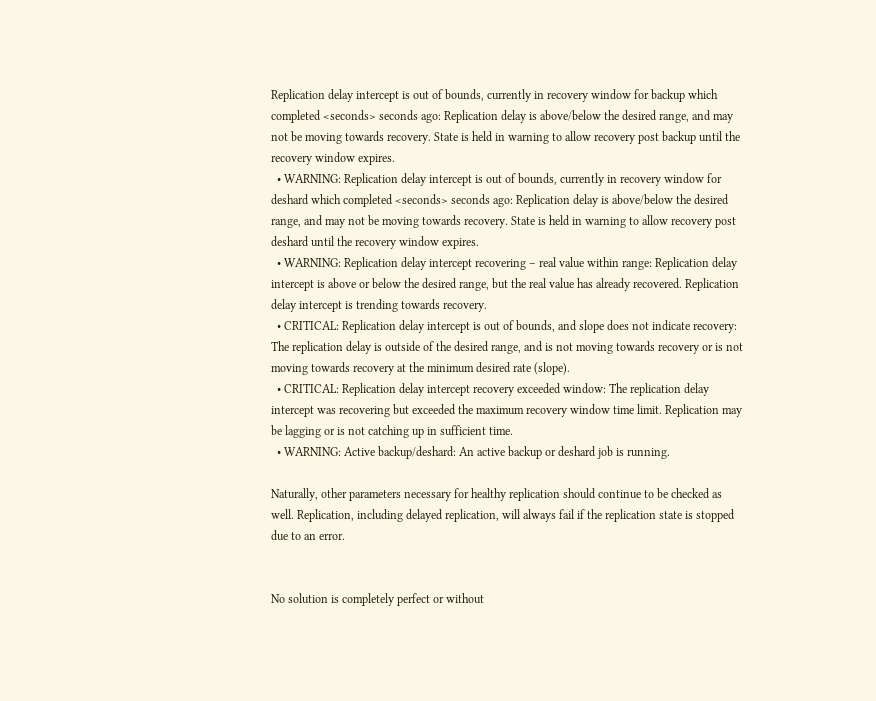Replication delay intercept is out of bounds, currently in recovery window for backup which completed <seconds> seconds ago: Replication delay is above/below the desired range, and may not be moving towards recovery. State is held in warning to allow recovery post backup until the recovery window expires.
  • WARNING: Replication delay intercept is out of bounds, currently in recovery window for deshard which completed <seconds> seconds ago: Replication delay is above/below the desired range, and may not be moving towards recovery. State is held in warning to allow recovery post deshard until the recovery window expires.
  • WARNING: Replication delay intercept recovering – real value within range: Replication delay intercept is above or below the desired range, but the real value has already recovered. Replication delay intercept is trending towards recovery.
  • CRITICAL: Replication delay intercept is out of bounds, and slope does not indicate recovery: The replication delay is outside of the desired range, and is not moving towards recovery or is not moving towards recovery at the minimum desired rate (slope).
  • CRITICAL: Replication delay intercept recovery exceeded window: The replication delay intercept was recovering but exceeded the maximum recovery window time limit. Replication may be lagging or is not catching up in sufficient time.
  • WARNING: Active backup/deshard: An active backup or deshard job is running.

Naturally, other parameters necessary for healthy replication should continue to be checked as well. Replication, including delayed replication, will always fail if the replication state is stopped due to an error.


No solution is completely perfect or without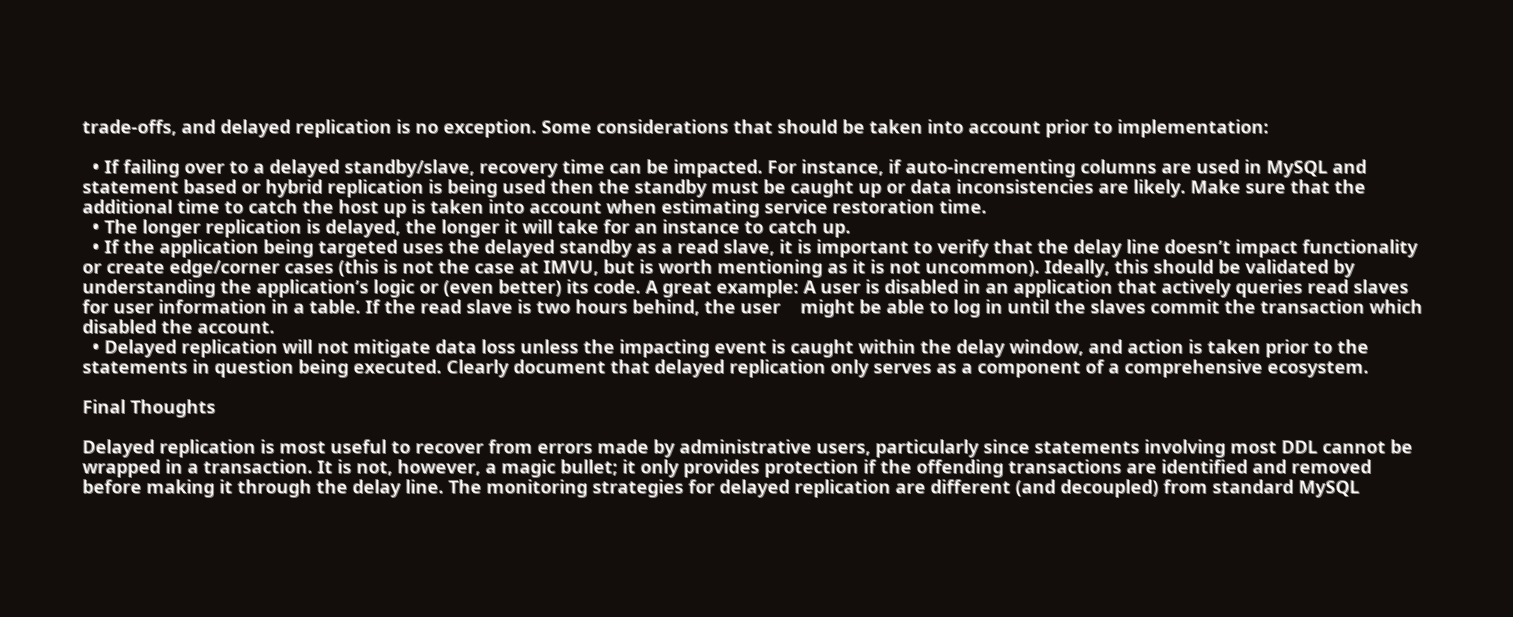trade-offs, and delayed replication is no exception. Some considerations that should be taken into account prior to implementation:

  • If failing over to a delayed standby/slave, recovery time can be impacted. For instance, if auto-incrementing columns are used in MySQL and statement based or hybrid replication is being used then the standby must be caught up or data inconsistencies are likely. Make sure that the additional time to catch the host up is taken into account when estimating service restoration time.
  • The longer replication is delayed, the longer it will take for an instance to catch up.
  • If the application being targeted uses the delayed standby as a read slave, it is important to verify that the delay line doesn’t impact functionality or create edge/corner cases (this is not the case at IMVU, but is worth mentioning as it is not uncommon). Ideally, this should be validated by understanding the application’s logic or (even better) its code. A great example: A user is disabled in an application that actively queries read slaves for user information in a table. If the read slave is two hours behind, the user    might be able to log in until the slaves commit the transaction which disabled the account.
  • Delayed replication will not mitigate data loss unless the impacting event is caught within the delay window, and action is taken prior to the statements in question being executed. Clearly document that delayed replication only serves as a component of a comprehensive ecosystem.

Final Thoughts

Delayed replication is most useful to recover from errors made by administrative users, particularly since statements involving most DDL cannot be wrapped in a transaction. It is not, however, a magic bullet; it only provides protection if the offending transactions are identified and removed before making it through the delay line. The monitoring strategies for delayed replication are different (and decoupled) from standard MySQL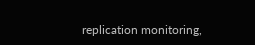replication monitoring,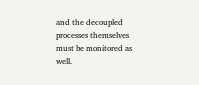and the decoupled processes themselves must be monitored as well.